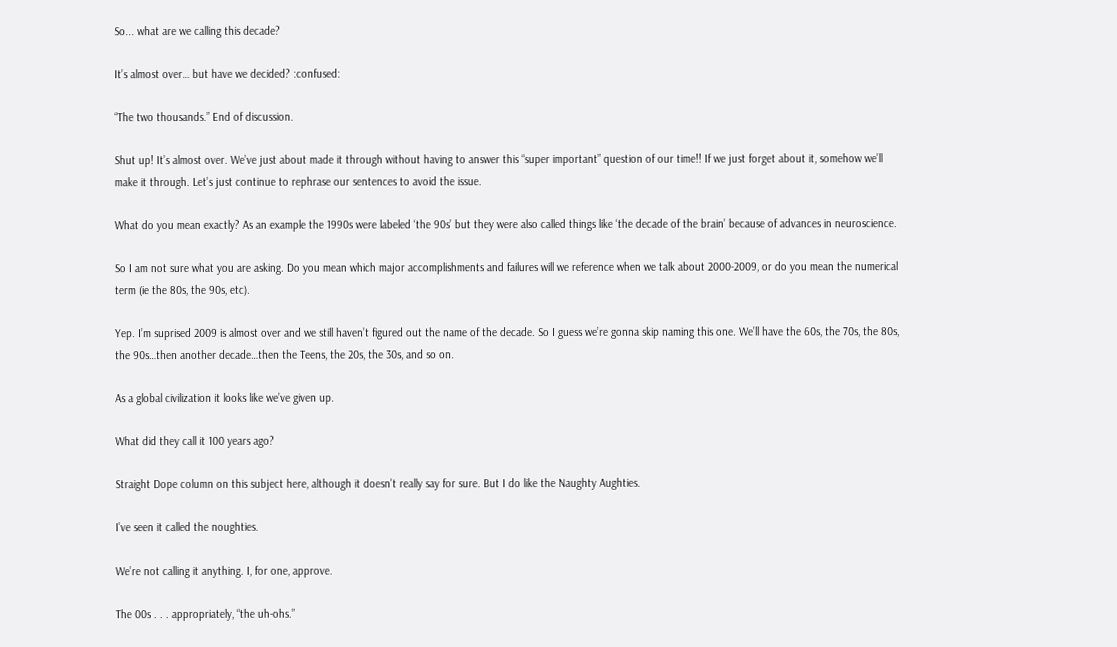So... what are we calling this decade?

It’s almost over… but have we decided? :confused:

“The two thousands.” End of discussion.

Shut up! It’s almost over. We’ve just about made it through without having to answer this “super important” question of our time!! If we just forget about it, somehow we’ll make it through. Let’s just continue to rephrase our sentences to avoid the issue.

What do you mean exactly? As an example the 1990s were labeled ‘the 90s’ but they were also called things like ‘the decade of the brain’ because of advances in neuroscience.

So I am not sure what you are asking. Do you mean which major accomplishments and failures will we reference when we talk about 2000-2009, or do you mean the numerical term (ie the 80s, the 90s, etc).

Yep. I’m suprised 2009 is almost over and we still haven’t figured out the name of the decade. So I guess we’re gonna skip naming this one. We’ll have the 60s, the 70s, the 80s, the 90s…then another decade…then the Teens, the 20s, the 30s, and so on.

As a global civilization it looks like we’ve given up.

What did they call it 100 years ago?

Straight Dope column on this subject here, although it doesn’t really say for sure. But I do like the Naughty Aughties.

I’ve seen it called the noughties.

We’re not calling it anything. I, for one, approve.

The 00s . . . appropriately, “the uh-ohs.”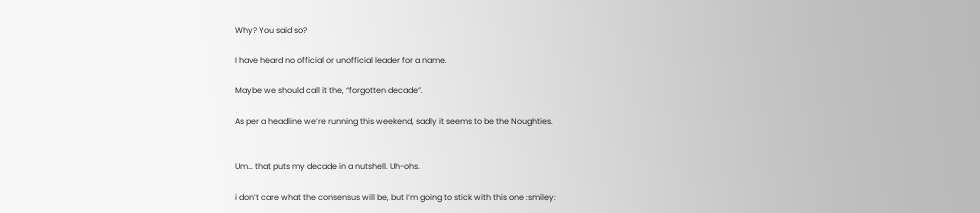Why? You said so?

I have heard no official or unofficial leader for a name.

Maybe we should call it the, “forgotten decade”.

As per a headline we’re running this weekend, sadly it seems to be the Noughties.


Um… that puts my decade in a nutshell. Uh-ohs.

i don’t care what the consensus will be, but I’m going to stick with this one :smiley: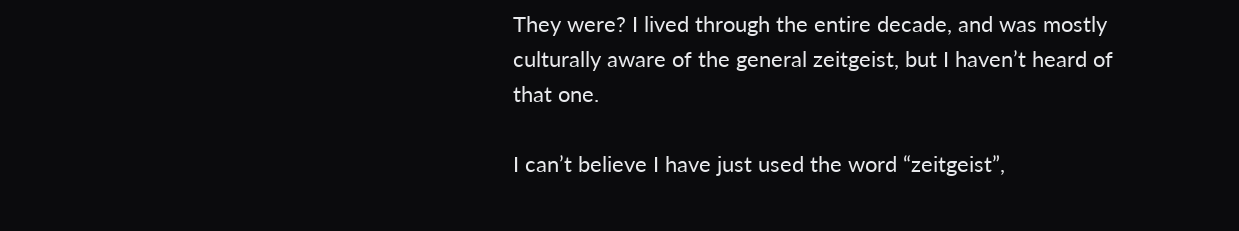They were? I lived through the entire decade, and was mostly culturally aware of the general zeitgeist, but I haven’t heard of that one.

I can’t believe I have just used the word “zeitgeist”,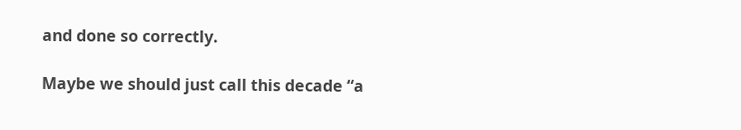and done so correctly.

Maybe we should just call this decade “a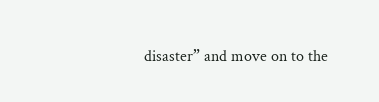disaster” and move on to the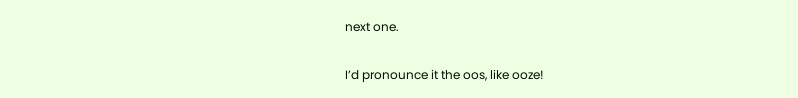next one.

I’d pronounce it the oos, like ooze!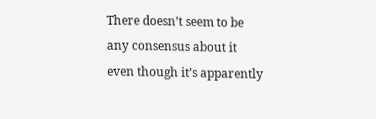There doesn’t seem to be any consensus about it even though it’s apparently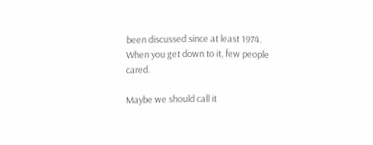been discussed since at least 1974. When you get down to it, few people cared.

Maybe we should call it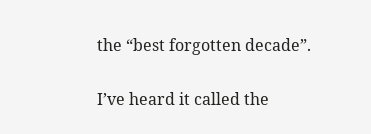the “best forgotten decade”.

I’ve heard it called the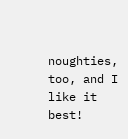noughties, too, and I like it best!